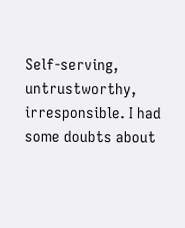Self-serving, untrustworthy, irresponsible. I had some doubts about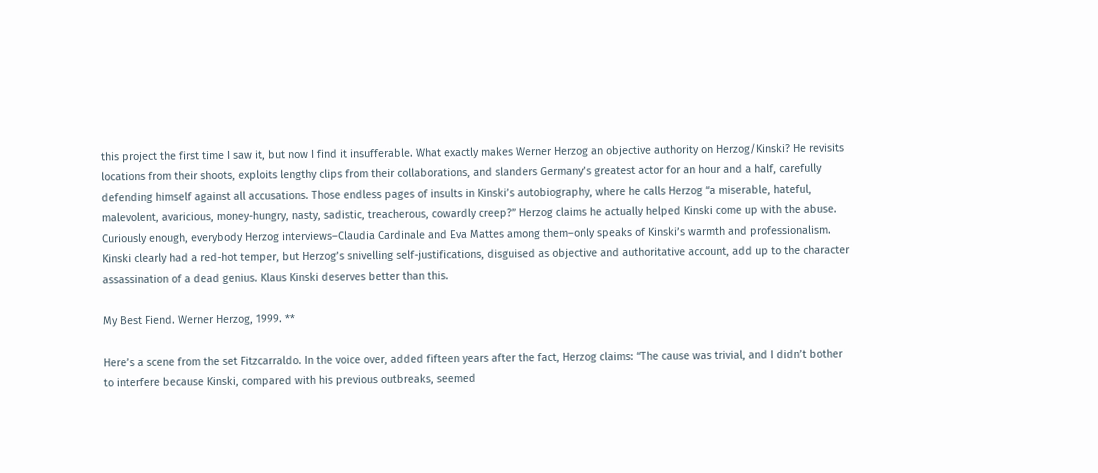this project the first time I saw it, but now I find it insufferable. What exactly makes Werner Herzog an objective authority on Herzog/Kinski? He revisits locations from their shoots, exploits lengthy clips from their collaborations, and slanders Germany’s greatest actor for an hour and a half, carefully defending himself against all accusations. Those endless pages of insults in Kinski’s autobiography, where he calls Herzog “a miserable, hateful, malevolent, avaricious, money-hungry, nasty, sadistic, treacherous, cowardly creep?” Herzog claims he actually helped Kinski come up with the abuse. Curiously enough, everybody Herzog interviews–Claudia Cardinale and Eva Mattes among them–only speaks of Kinski’s warmth and professionalism. Kinski clearly had a red-hot temper, but Herzog’s snivelling self-justifications, disguised as objective and authoritative account, add up to the character assassination of a dead genius. Klaus Kinski deserves better than this.

My Best Fiend. Werner Herzog, 1999. **

Here’s a scene from the set Fitzcarraldo. In the voice over, added fifteen years after the fact, Herzog claims: “The cause was trivial, and I didn’t bother to interfere because Kinski, compared with his previous outbreaks, seemed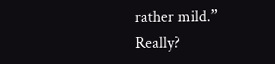rather mild.” Really?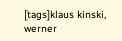[tags]klaus kinski, werner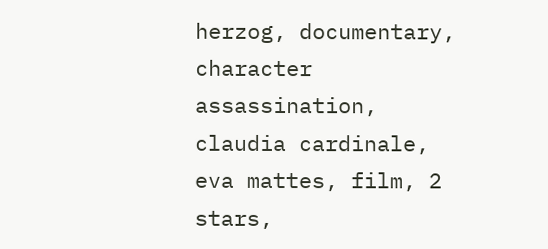herzog, documentary, character assassination, claudia cardinale, eva mattes, film, 2 stars,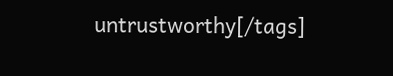untrustworthy[/tags]